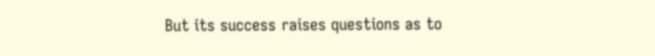But its success raises questions as to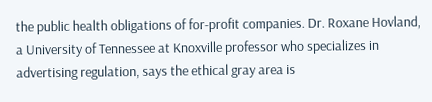the public health obligations of for-profit companies. Dr. Roxane Hovland, a University of Tennessee at Knoxville professor who specializes in advertising regulation, says the ethical gray area is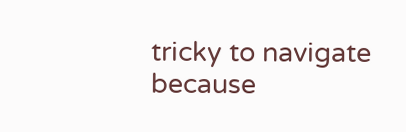tricky to navigate because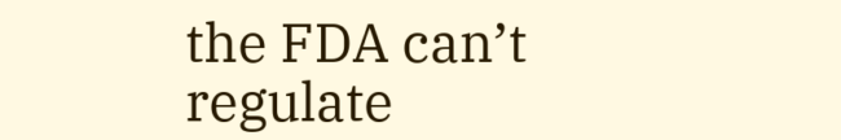the FDA can’t regulate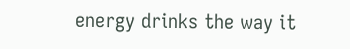energy drinks the way it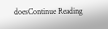doesContinue Reading